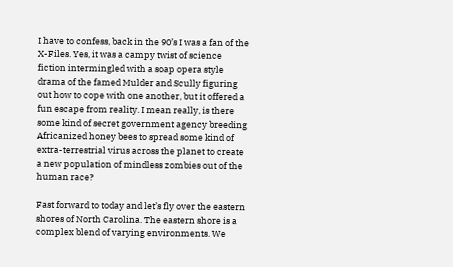I have to confess, back in the 90’s I was a fan of the X-Files. Yes, it was a campy twist of science fiction intermingled with a soap opera style drama of the famed Mulder and Scully figuring out how to cope with one another, but it offered a fun escape from reality. I mean really, is there some kind of secret government agency breeding Africanized honey bees to spread some kind of extra-terrestrial virus across the planet to create a new population of mindless zombies out of the human race?

Fast forward to today and let’s fly over the eastern shores of North Carolina. The eastern shore is a complex blend of varying environments. We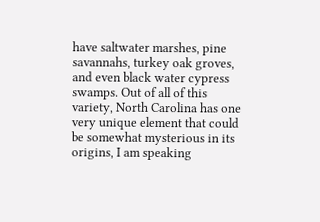have saltwater marshes, pine savannahs, turkey oak groves, and even black water cypress swamps. Out of all of this variety, North Carolina has one very unique element that could be somewhat mysterious in its origins, I am speaking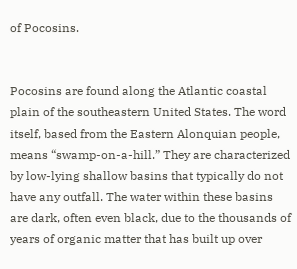of Pocosins.


Pocosins are found along the Atlantic coastal plain of the southeastern United States. The word itself, based from the Eastern Alonquian people, means “swamp-on-a-hill.” They are characterized by low-lying shallow basins that typically do not have any outfall. The water within these basins are dark, often even black, due to the thousands of years of organic matter that has built up over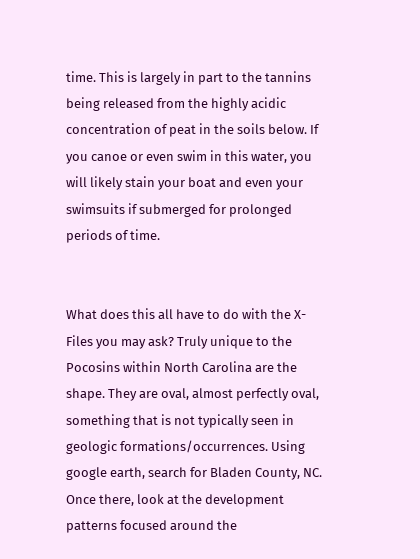time. This is largely in part to the tannins being released from the highly acidic concentration of peat in the soils below. If you canoe or even swim in this water, you will likely stain your boat and even your swimsuits if submerged for prolonged periods of time.


What does this all have to do with the X-Files you may ask? Truly unique to the Pocosins within North Carolina are the shape. They are oval, almost perfectly oval, something that is not typically seen in geologic formations/occurrences. Using google earth, search for Bladen County, NC. Once there, look at the development patterns focused around the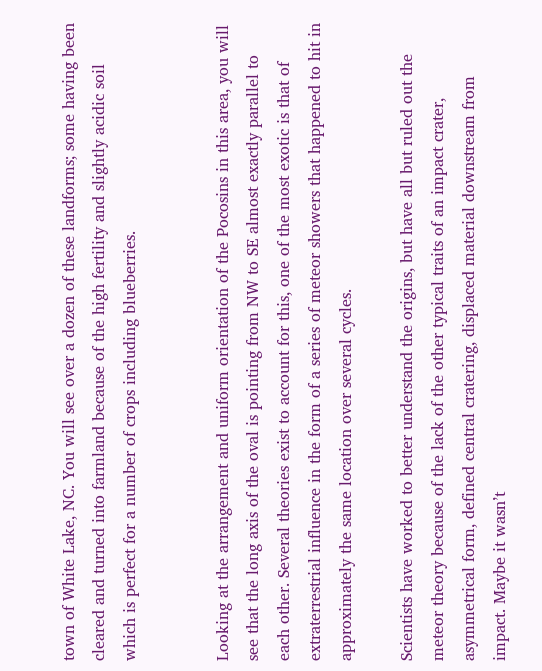town of White Lake, NC. You will see over a dozen of these landforms; some having been cleared and turned into farmland because of the high fertility and slightly acidic soil which is perfect for a number of crops including blueberries.


Looking at the arrangement and uniform orientation of the Pocosins in this area, you will see that the long axis of the oval is pointing from NW to SE almost exactly parallel to each other. Several theories exist to account for this, one of the most exotic is that of extraterrestrial influence in the form of a series of meteor showers that happened to hit in approximately the same location over several cycles.

Scientists have worked to better understand the origins, but have all but ruled out the meteor theory because of the lack of the other typical traits of an impact crater, asymmetrical form, defined central cratering, displaced material downstream from impact. Maybe it wasn’t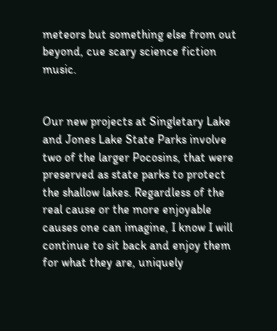meteors but something else from out beyond, cue scary science fiction music.


Our new projects at Singletary Lake and Jones Lake State Parks involve two of the larger Pocosins, that were preserved as state parks to protect the shallow lakes. Regardless of the real cause or the more enjoyable causes one can imagine, I know I will continue to sit back and enjoy them for what they are, uniquely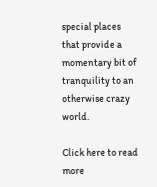special places that provide a momentary bit of tranquility to an otherwise crazy world.

Click here to read more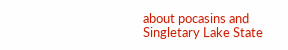about pocasins and Singletary Lake State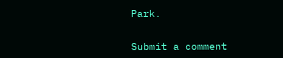Park.


Submit a comment